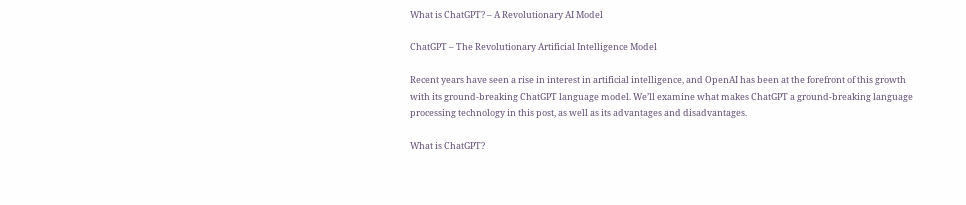What is ChatGPT? – A Revolutionary AI Model

ChatGPT – The Revolutionary Artificial Intelligence Model

Recent years have seen a rise in interest in artificial intelligence, and OpenAI has been at the forefront of this growth with its ground-breaking ChatGPT language model. We’ll examine what makes ChatGPT a ground-breaking language processing technology in this post, as well as its advantages and disadvantages.

What is ChatGPT?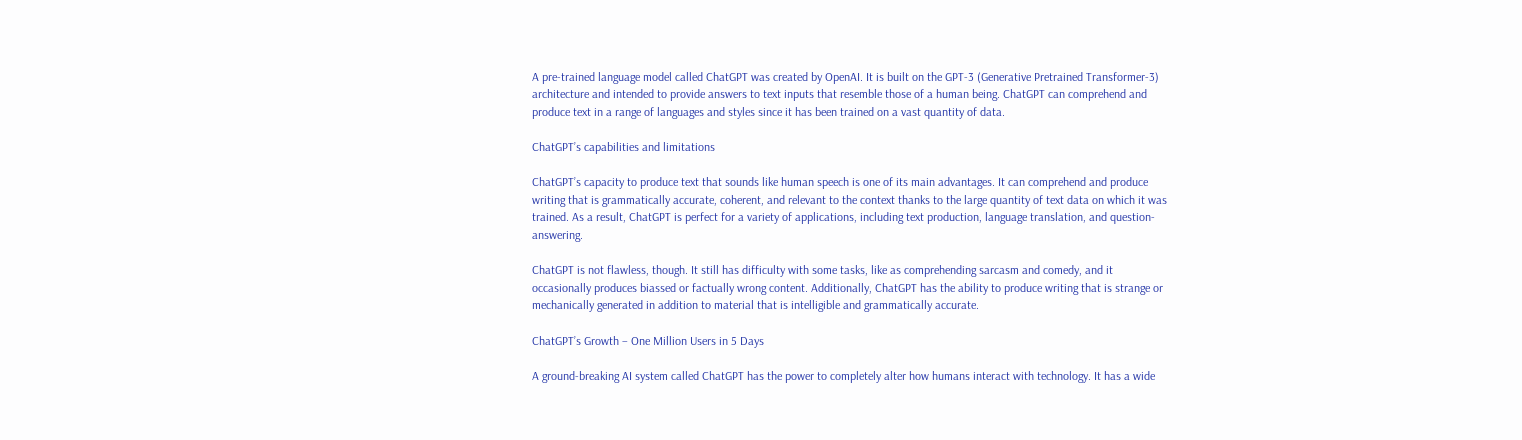A pre-trained language model called ChatGPT was created by OpenAI. It is built on the GPT-3 (Generative Pretrained Transformer-3) architecture and intended to provide answers to text inputs that resemble those of a human being. ChatGPT can comprehend and produce text in a range of languages and styles since it has been trained on a vast quantity of data.

ChatGPT’s capabilities and limitations

ChatGPT’s capacity to produce text that sounds like human speech is one of its main advantages. It can comprehend and produce writing that is grammatically accurate, coherent, and relevant to the context thanks to the large quantity of text data on which it was trained. As a result, ChatGPT is perfect for a variety of applications, including text production, language translation, and question-answering.

ChatGPT is not flawless, though. It still has difficulty with some tasks, like as comprehending sarcasm and comedy, and it occasionally produces biassed or factually wrong content. Additionally, ChatGPT has the ability to produce writing that is strange or mechanically generated in addition to material that is intelligible and grammatically accurate.

ChatGPT’s Growth – One Million Users in 5 Days

A ground-breaking AI system called ChatGPT has the power to completely alter how humans interact with technology. It has a wide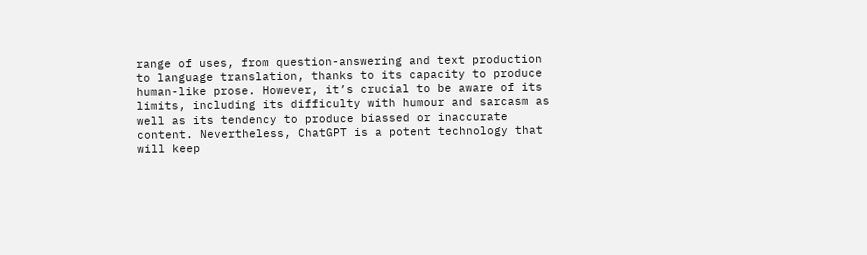range of uses, from question-answering and text production to language translation, thanks to its capacity to produce human-like prose. However, it’s crucial to be aware of its limits, including its difficulty with humour and sarcasm as well as its tendency to produce biassed or inaccurate content. Nevertheless, ChatGPT is a potent technology that will keep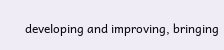developing and improving, bringing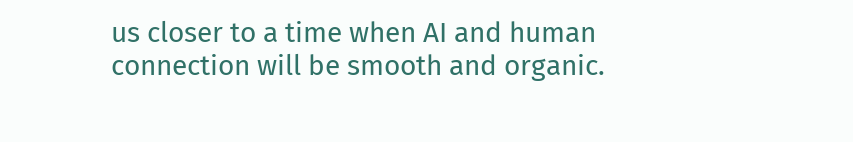us closer to a time when AI and human connection will be smooth and organic.